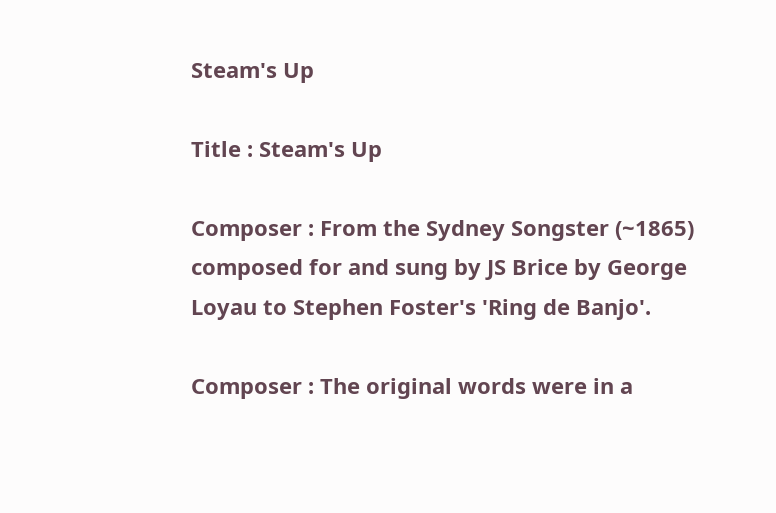Steam's Up

Title : Steam's Up

Composer : From the Sydney Songster (~1865) composed for and sung by JS Brice by George Loyau to Stephen Foster's 'Ring de Banjo'.

Composer : The original words were in a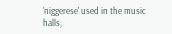'niggerese' used in the music halls,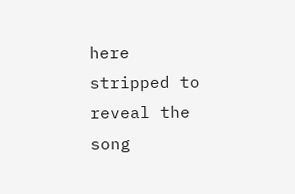here stripped to reveal the song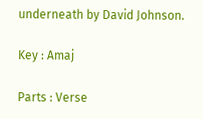underneath by David Johnson.

Key : Amaj

Parts : Verse